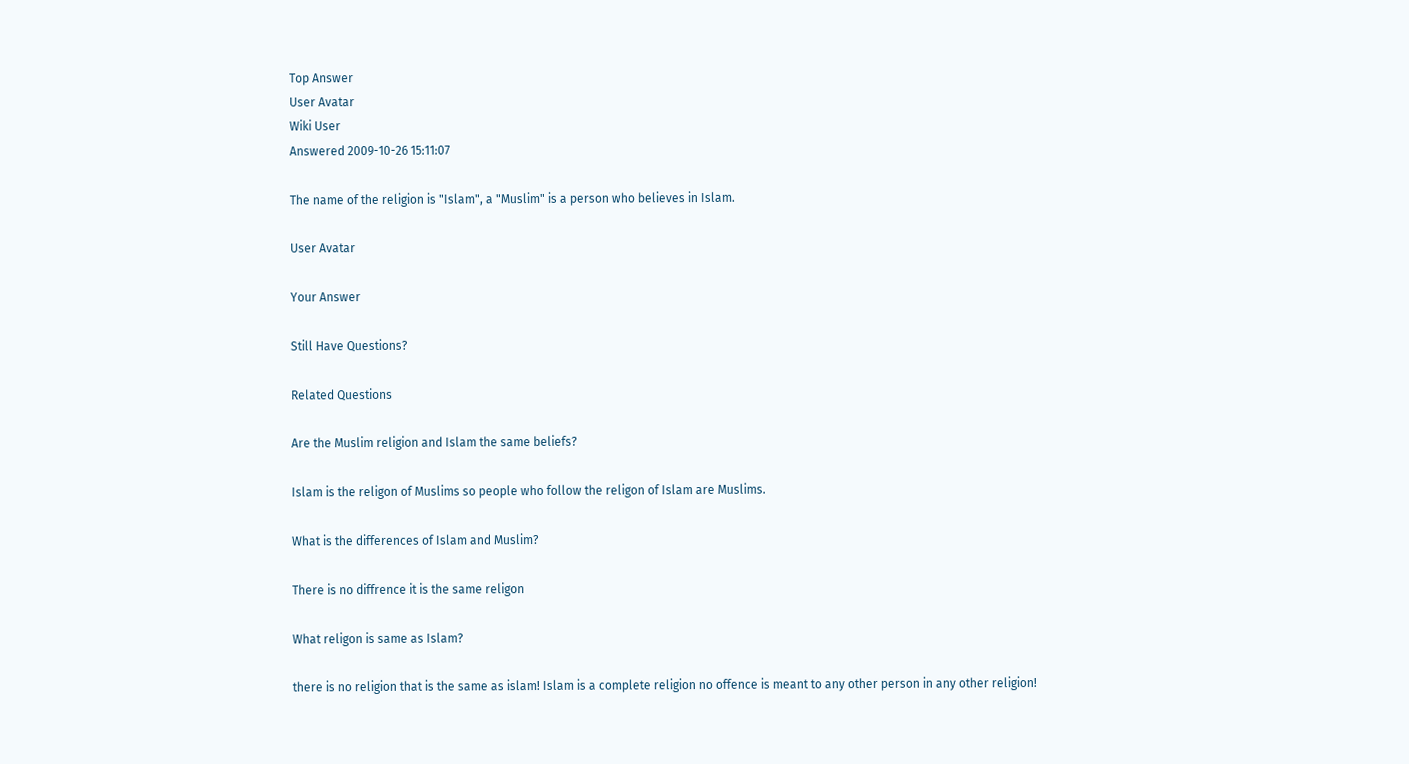Top Answer
User Avatar
Wiki User
Answered 2009-10-26 15:11:07

The name of the religion is "Islam", a "Muslim" is a person who believes in Islam.

User Avatar

Your Answer

Still Have Questions?

Related Questions

Are the Muslim religion and Islam the same beliefs?

Islam is the religon of Muslims so people who follow the religon of Islam are Muslims.

What is the differences of Islam and Muslim?

There is no diffrence it is the same religon

What religon is same as Islam?

there is no religion that is the same as islam! Islam is a complete religion no offence is meant to any other person in any other religion!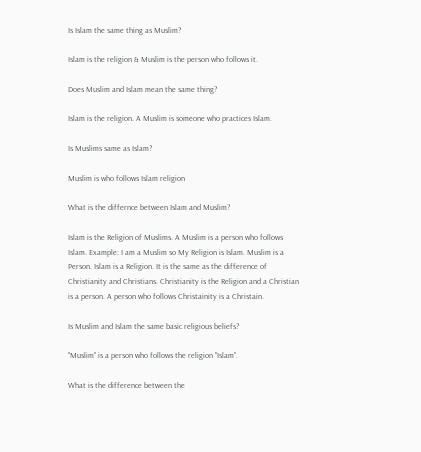Is Islam the same thing as Muslim?

Islam is the religion & Muslim is the person who follows it.

Does Muslim and Islam mean the same thing?

Islam is the religion. A Muslim is someone who practices Islam.

Is Muslims same as Islam?

Muslim is who follows Islam religion

What is the differnce between Islam and Muslim?

Islam is the Religion of Muslims. A Muslim is a person who follows Islam. Example: I am a Muslim so My Religion is Islam. Muslim is a Person. Islam is a Religion. It is the same as the difference of Christianity and Christians. Christianity is the Religion and a Christian is a person. A person who follows Christainity is a Christain.

Is Muslim and Islam the same basic religious beliefs?

"Muslim" is a person who follows the religion "Islam".

What is the difference between the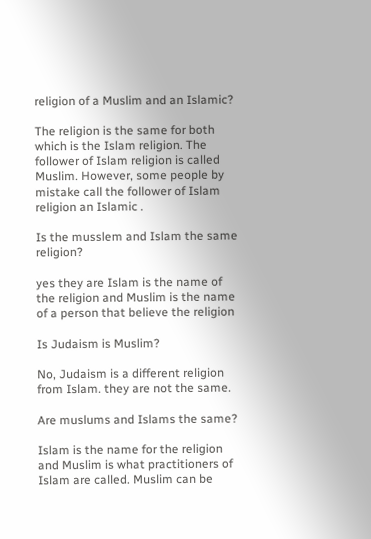religion of a Muslim and an Islamic?

The religion is the same for both which is the Islam religion. The follower of Islam religion is called Muslim. However, some people by mistake call the follower of Islam religion an Islamic .

Is the musslem and Islam the same religion?

yes they are Islam is the name of the religion and Muslim is the name of a person that believe the religion

Is Judaism is Muslim?

No, Judaism is a different religion from Islam. they are not the same.

Are muslums and Islams the same?

Islam is the name for the religion and Muslim is what practitioners of Islam are called. Muslim can be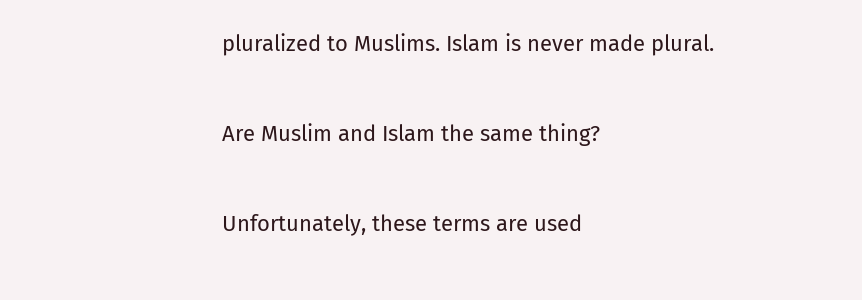pluralized to Muslims. Islam is never made plural.

Are Muslim and Islam the same thing?

Unfortunately, these terms are used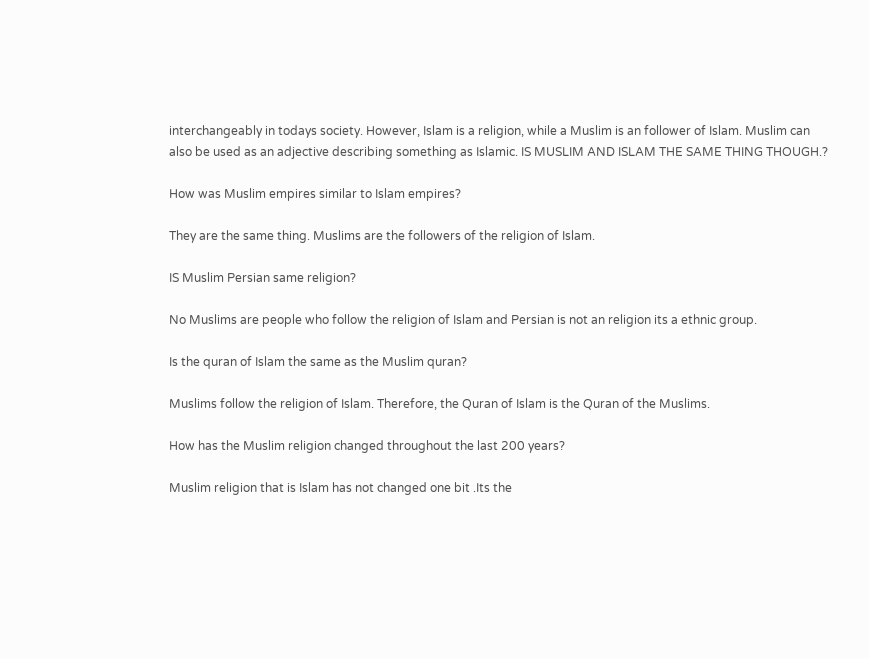interchangeably in todays society. However, Islam is a religion, while a Muslim is an follower of Islam. Muslim can also be used as an adjective describing something as Islamic. IS MUSLIM AND ISLAM THE SAME THING THOUGH.?

How was Muslim empires similar to Islam empires?

They are the same thing. Muslims are the followers of the religion of Islam.

IS Muslim Persian same religion?

No Muslims are people who follow the religion of Islam and Persian is not an religion its a ethnic group.

Is the quran of Islam the same as the Muslim quran?

Muslims follow the religion of Islam. Therefore, the Quran of Islam is the Quran of the Muslims.

How has the Muslim religion changed throughout the last 200 years?

Muslim religion that is Islam has not changed one bit .Its the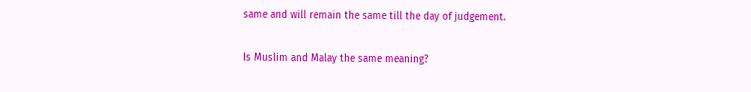same and will remain the same till the day of judgement.

Is Muslim and Malay the same meaning?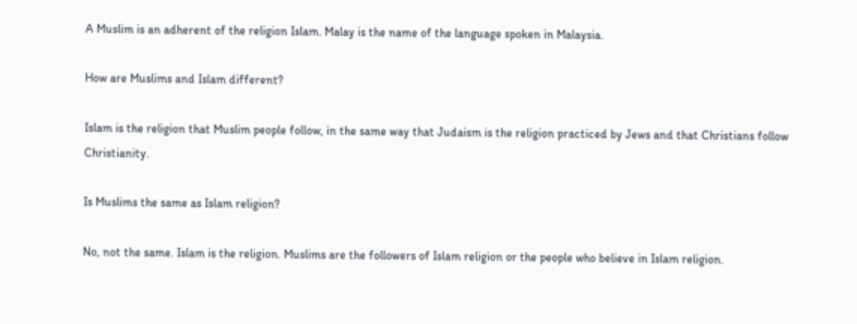A Muslim is an adherent of the religion Islam. Malay is the name of the language spoken in Malaysia.

How are Muslims and Islam different?

Islam is the religion that Muslim people follow, in the same way that Judaism is the religion practiced by Jews and that Christians follow Christianity.

Is Muslims the same as Islam religion?

No, not the same. Islam is the religion. Muslims are the followers of Islam religion or the people who believe in Islam religion.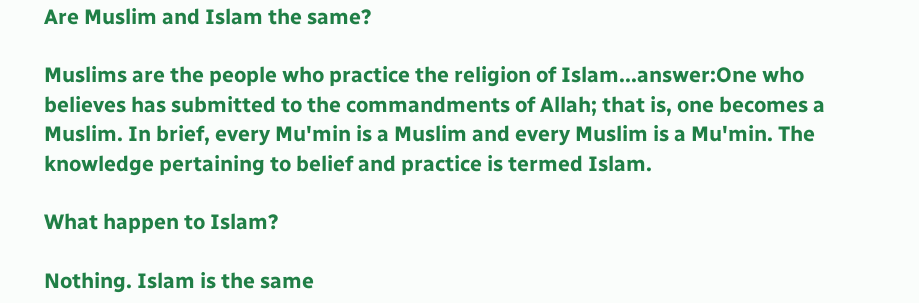Are Muslim and Islam the same?

Muslims are the people who practice the religion of Islam...answer:One who believes has submitted to the commandments of Allah; that is, one becomes a Muslim. In brief, every Mu'min is a Muslim and every Muslim is a Mu'min. The knowledge pertaining to belief and practice is termed Islam.

What happen to Islam?

Nothing. Islam is the same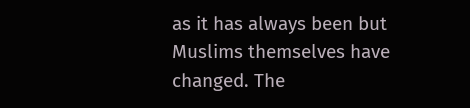as it has always been but Muslims themselves have changed. The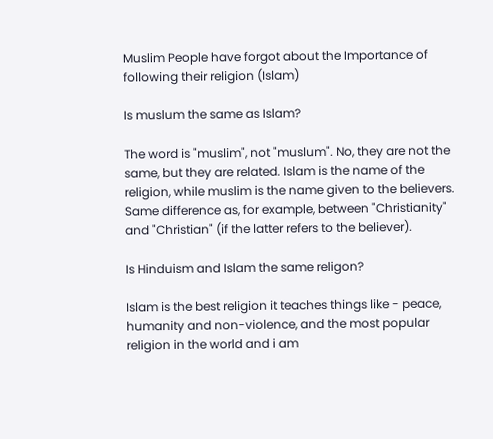Muslim People have forgot about the Importance of following their religion (Islam)

Is muslum the same as Islam?

The word is "muslim", not "muslum". No, they are not the same, but they are related. Islam is the name of the religion, while muslim is the name given to the believers. Same difference as, for example, between "Christianity" and "Christian" (if the latter refers to the believer).

Is Hinduism and Islam the same religon?

Islam is the best religion it teaches things like - peace, humanity and non-violence, and the most popular religion in the world and i am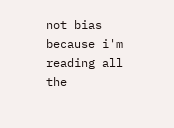not bias because i'm reading all the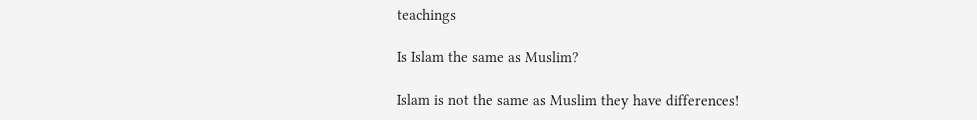teachings

Is Islam the same as Muslim?

Islam is not the same as Muslim they have differences!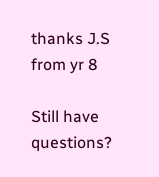thanks J.S from yr 8

Still have questions?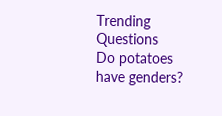Trending Questions
Do potatoes have genders?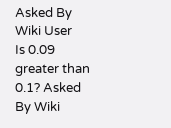Asked By Wiki User
Is 0.09 greater than 0.1? Asked By Wiki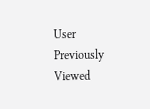User
Previously Viewed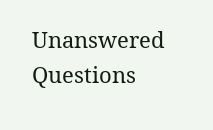Unanswered Questions